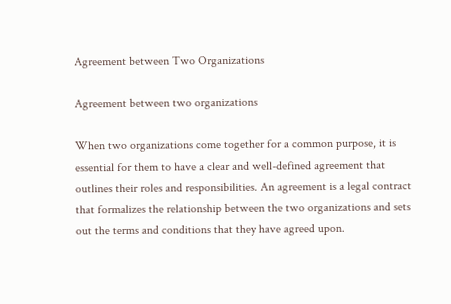Agreement between Two Organizations

Agreement between two organizations

When two organizations come together for a common purpose, it is essential for them to have a clear and well-defined agreement that outlines their roles and responsibilities. An agreement is a legal contract that formalizes the relationship between the two organizations and sets out the terms and conditions that they have agreed upon.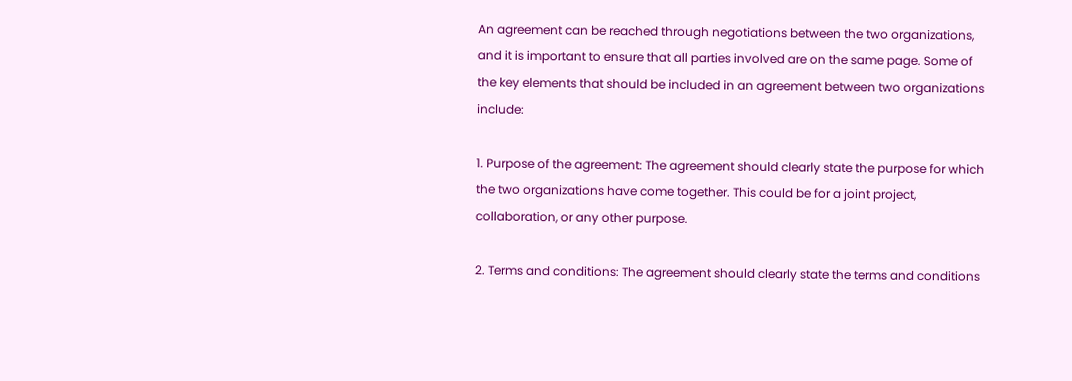An agreement can be reached through negotiations between the two organizations, and it is important to ensure that all parties involved are on the same page. Some of the key elements that should be included in an agreement between two organizations include:

1. Purpose of the agreement: The agreement should clearly state the purpose for which the two organizations have come together. This could be for a joint project, collaboration, or any other purpose.

2. Terms and conditions: The agreement should clearly state the terms and conditions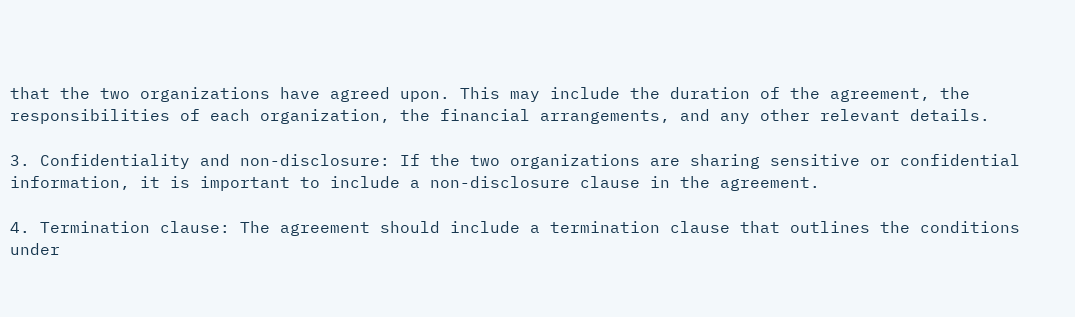that the two organizations have agreed upon. This may include the duration of the agreement, the responsibilities of each organization, the financial arrangements, and any other relevant details.

3. Confidentiality and non-disclosure: If the two organizations are sharing sensitive or confidential information, it is important to include a non-disclosure clause in the agreement.

4. Termination clause: The agreement should include a termination clause that outlines the conditions under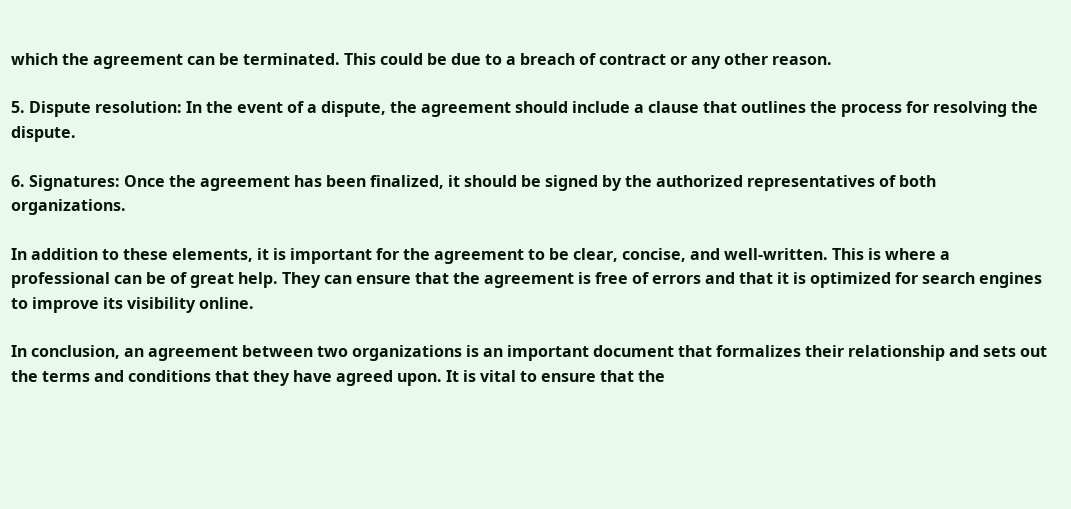which the agreement can be terminated. This could be due to a breach of contract or any other reason.

5. Dispute resolution: In the event of a dispute, the agreement should include a clause that outlines the process for resolving the dispute.

6. Signatures: Once the agreement has been finalized, it should be signed by the authorized representatives of both organizations.

In addition to these elements, it is important for the agreement to be clear, concise, and well-written. This is where a professional can be of great help. They can ensure that the agreement is free of errors and that it is optimized for search engines to improve its visibility online.

In conclusion, an agreement between two organizations is an important document that formalizes their relationship and sets out the terms and conditions that they have agreed upon. It is vital to ensure that the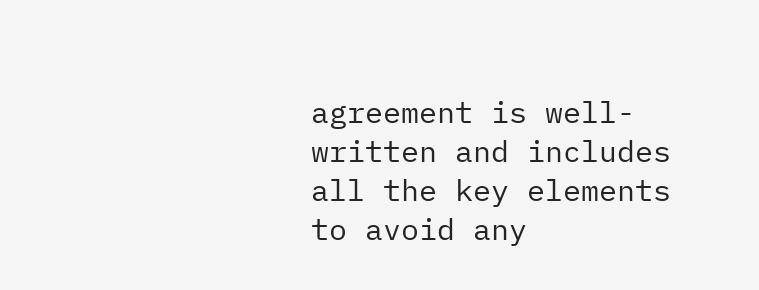agreement is well-written and includes all the key elements to avoid any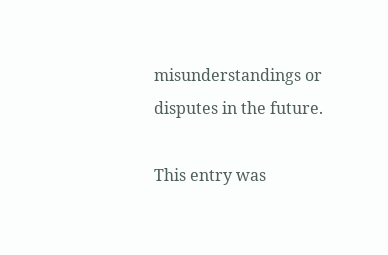misunderstandings or disputes in the future.

This entry was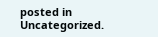posted in Uncategorized.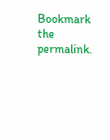Bookmark the permalink.